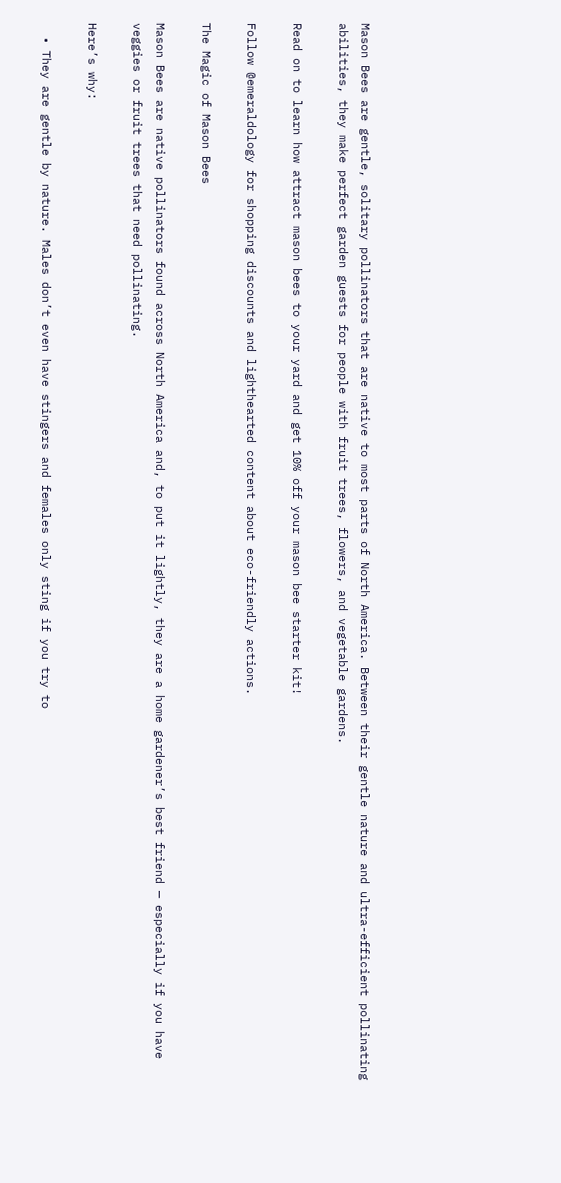Mason Bees are gentle, solitary pollinators that are native to most parts of North America. Between their gentle nature and ultra-efficient pollinating abilities, they make perfect garden guests for people with fruit trees, flowers, and vegetable gardens.

Read on to learn how attract mason bees to your yard and get 10% off your mason bee starter kit!

Follow @emeraldology for shopping discounts and lighthearted content about eco-friendly actions.

The Magic of Mason Bees

Mason Bees are native pollinators found across North America and, to put it lightly, they are a home gardener’s best friend — especially if you have veggies or fruit trees that need pollinating.

Here’s why:

  • They are gentle by nature. Males don’t even have stingers and females only sting if you try to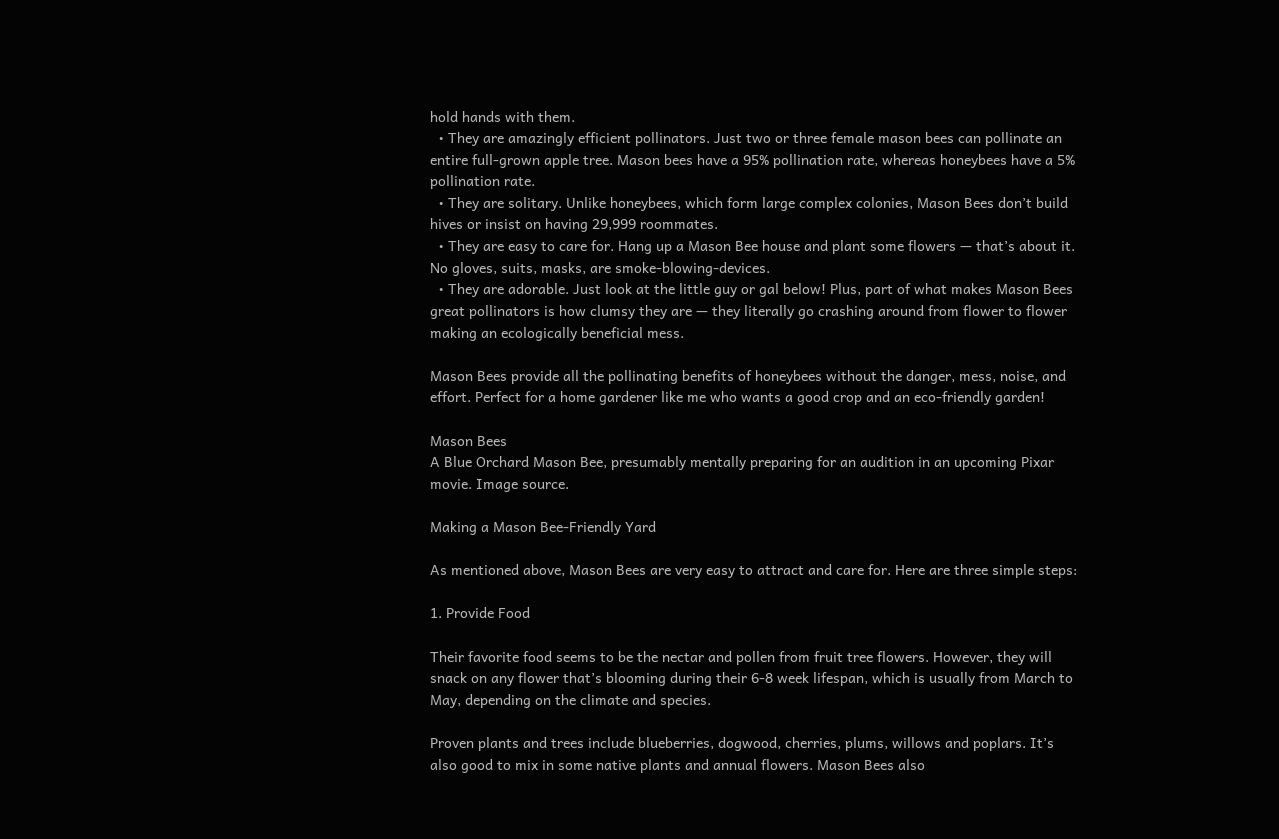hold hands with them.
  • They are amazingly efficient pollinators. Just two or three female mason bees can pollinate an entire full-grown apple tree. Mason bees have a 95% pollination rate, whereas honeybees have a 5% pollination rate.
  • They are solitary. Unlike honeybees, which form large complex colonies, Mason Bees don’t build hives or insist on having 29,999 roommates.
  • They are easy to care for. Hang up a Mason Bee house and plant some flowers — that’s about it. No gloves, suits, masks, are smoke-blowing-devices.
  • They are adorable. Just look at the little guy or gal below! Plus, part of what makes Mason Bees great pollinators is how clumsy they are — they literally go crashing around from flower to flower making an ecologically beneficial mess.

Mason Bees provide all the pollinating benefits of honeybees without the danger, mess, noise, and effort. Perfect for a home gardener like me who wants a good crop and an eco-friendly garden!

Mason Bees
A Blue Orchard Mason Bee, presumably mentally preparing for an audition in an upcoming Pixar movie. Image source.

Making a Mason Bee-Friendly Yard

As mentioned above, Mason Bees are very easy to attract and care for. Here are three simple steps:

1. Provide Food

Their favorite food seems to be the nectar and pollen from fruit tree flowers. However, they will snack on any flower that’s blooming during their 6-8 week lifespan, which is usually from March to May, depending on the climate and species.

Proven plants and trees include blueberries, dogwood, cherries, plums, willows and poplars. It’s also good to mix in some native plants and annual flowers. Mason Bees also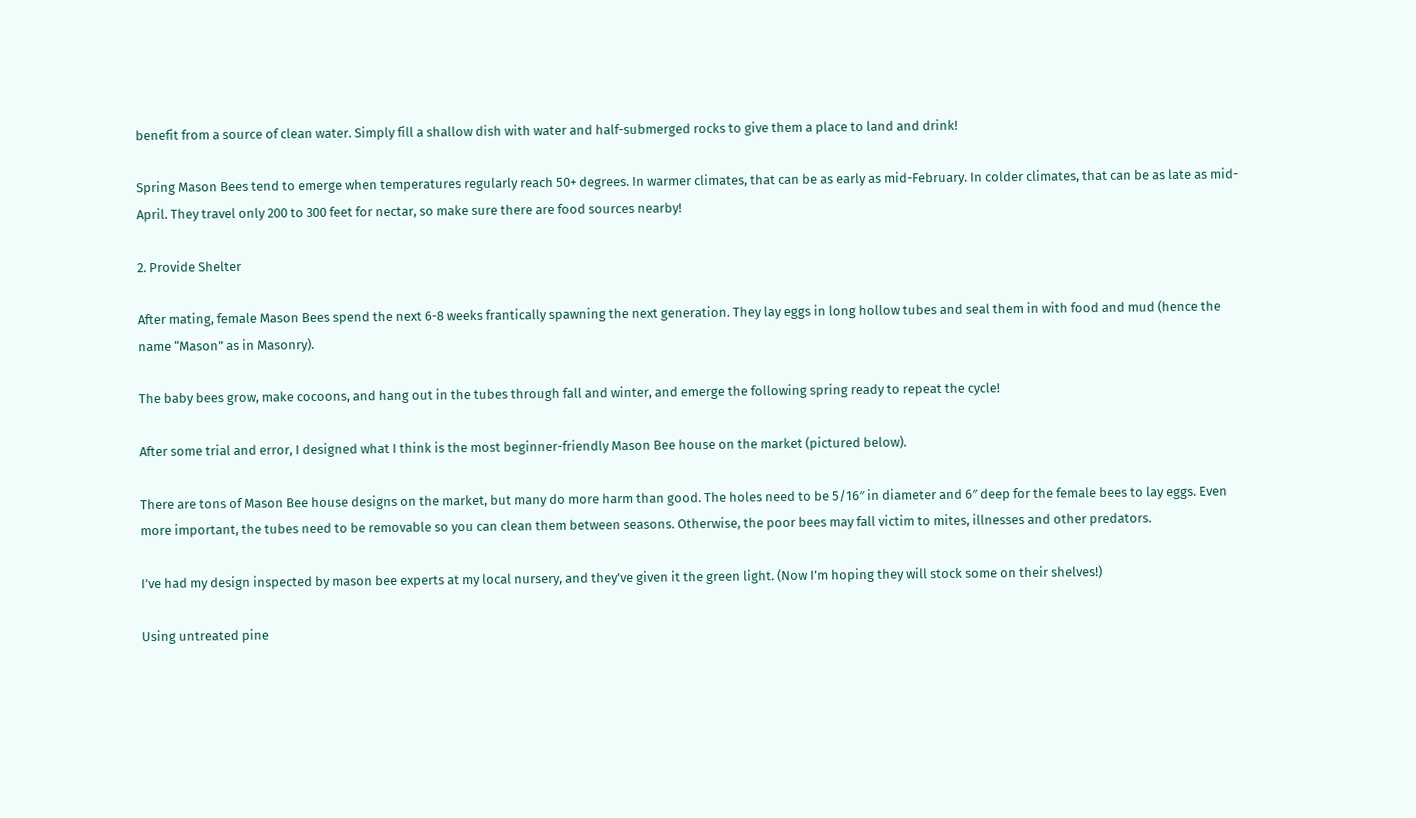benefit from a source of clean water. Simply fill a shallow dish with water and half-submerged rocks to give them a place to land and drink!

Spring Mason Bees tend to emerge when temperatures regularly reach 50+ degrees. In warmer climates, that can be as early as mid-February. In colder climates, that can be as late as mid-April. They travel only 200 to 300 feet for nectar, so make sure there are food sources nearby!

2. Provide Shelter

After mating, female Mason Bees spend the next 6-8 weeks frantically spawning the next generation. They lay eggs in long hollow tubes and seal them in with food and mud (hence the name “Mason” as in Masonry).

The baby bees grow, make cocoons, and hang out in the tubes through fall and winter, and emerge the following spring ready to repeat the cycle!

After some trial and error, I designed what I think is the most beginner-friendly Mason Bee house on the market (pictured below).

There are tons of Mason Bee house designs on the market, but many do more harm than good. The holes need to be 5/16″ in diameter and 6″ deep for the female bees to lay eggs. Even more important, the tubes need to be removable so you can clean them between seasons. Otherwise, the poor bees may fall victim to mites, illnesses and other predators.

I’ve had my design inspected by mason bee experts at my local nursery, and they’ve given it the green light. (Now I’m hoping they will stock some on their shelves!)

Using untreated pine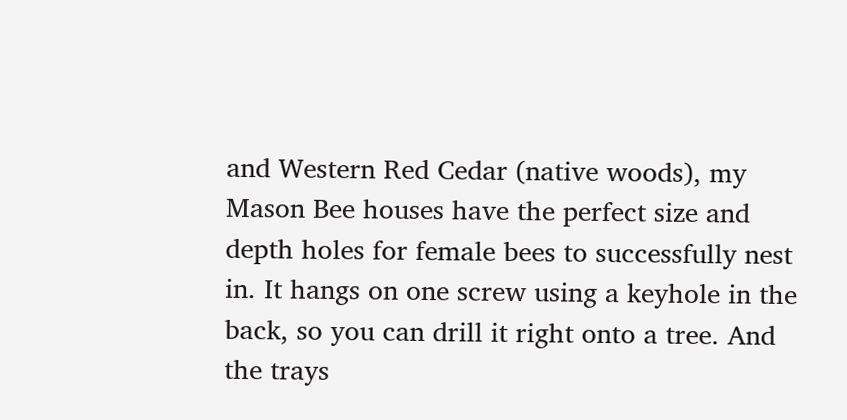and Western Red Cedar (native woods), my Mason Bee houses have the perfect size and depth holes for female bees to successfully nest in. It hangs on one screw using a keyhole in the back, so you can drill it right onto a tree. And the trays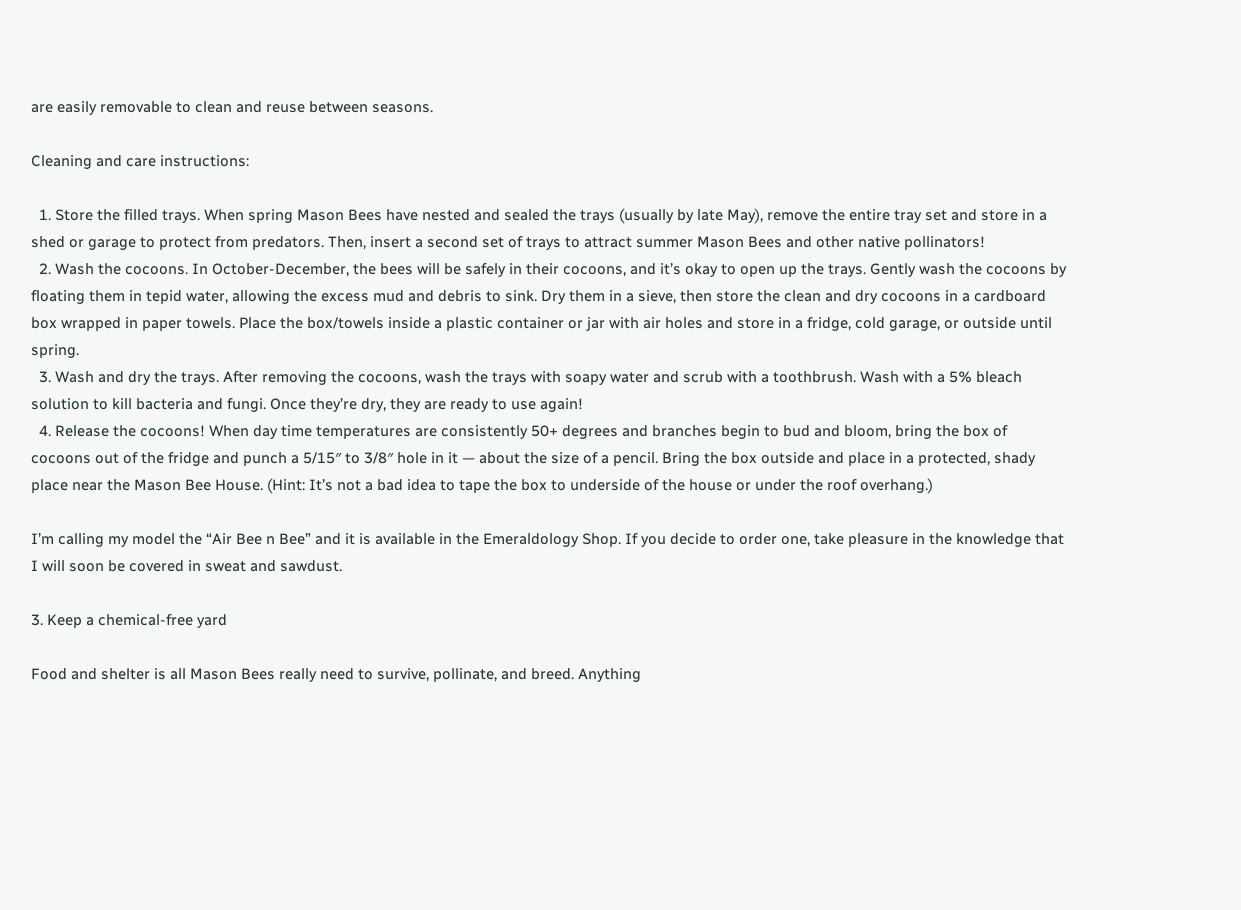are easily removable to clean and reuse between seasons.

Cleaning and care instructions:

  1. Store the filled trays. When spring Mason Bees have nested and sealed the trays (usually by late May), remove the entire tray set and store in a shed or garage to protect from predators. Then, insert a second set of trays to attract summer Mason Bees and other native pollinators!
  2. Wash the cocoons. In October-December, the bees will be safely in their cocoons, and it’s okay to open up the trays. Gently wash the cocoons by floating them in tepid water, allowing the excess mud and debris to sink. Dry them in a sieve, then store the clean and dry cocoons in a cardboard box wrapped in paper towels. Place the box/towels inside a plastic container or jar with air holes and store in a fridge, cold garage, or outside until spring.
  3. Wash and dry the trays. After removing the cocoons, wash the trays with soapy water and scrub with a toothbrush. Wash with a 5% bleach solution to kill bacteria and fungi. Once they’re dry, they are ready to use again!
  4. Release the cocoons! When day time temperatures are consistently 50+ degrees and branches begin to bud and bloom, bring the box of cocoons out of the fridge and punch a 5/15″ to 3/8″ hole in it — about the size of a pencil. Bring the box outside and place in a protected, shady place near the Mason Bee House. (Hint: It’s not a bad idea to tape the box to underside of the house or under the roof overhang.)

I’m calling my model the “Air Bee n Bee” and it is available in the Emeraldology Shop. If you decide to order one, take pleasure in the knowledge that I will soon be covered in sweat and sawdust.

3. Keep a chemical-free yard

Food and shelter is all Mason Bees really need to survive, pollinate, and breed. Anything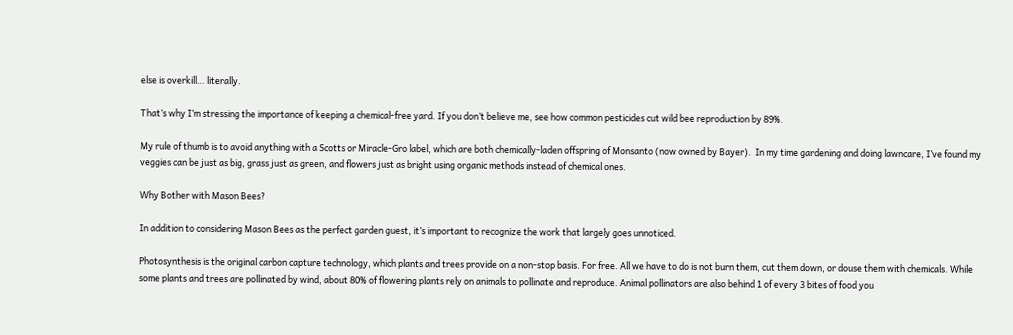else is overkill… literally.

That’s why I’m stressing the importance of keeping a chemical-free yard. If you don’t believe me, see how common pesticides cut wild bee reproduction by 89%.

My rule of thumb is to avoid anything with a Scotts or Miracle-Gro label, which are both chemically-laden offspring of Monsanto (now owned by Bayer).  In my time gardening and doing lawncare, I’ve found my veggies can be just as big, grass just as green, and flowers just as bright using organic methods instead of chemical ones.

Why Bother with Mason Bees?

In addition to considering Mason Bees as the perfect garden guest, it’s important to recognize the work that largely goes unnoticed.

Photosynthesis is the original carbon capture technology, which plants and trees provide on a non-stop basis. For free. All we have to do is not burn them, cut them down, or douse them with chemicals. While some plants and trees are pollinated by wind, about 80% of flowering plants rely on animals to pollinate and reproduce. Animal pollinators are also behind 1 of every 3 bites of food you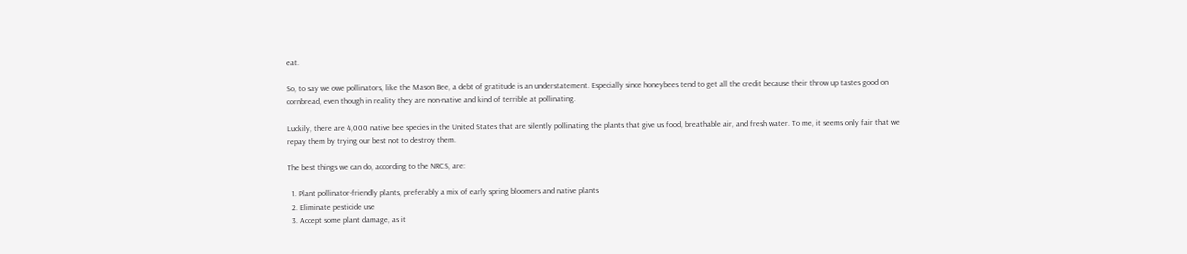eat.

So, to say we owe pollinators, like the Mason Bee, a debt of gratitude is an understatement. Especially since honeybees tend to get all the credit because their throw up tastes good on cornbread, even though in reality they are non-native and kind of terrible at pollinating.

Luckily, there are 4,000 native bee species in the United States that are silently pollinating the plants that give us food, breathable air, and fresh water. To me, it seems only fair that we repay them by trying our best not to destroy them.

The best things we can do, according to the NRCS, are:

  1. Plant pollinator-friendly plants, preferably a mix of early spring bloomers and native plants
  2. Eliminate pesticide use
  3. Accept some plant damage, as it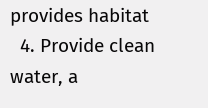provides habitat
  4. Provide clean water, a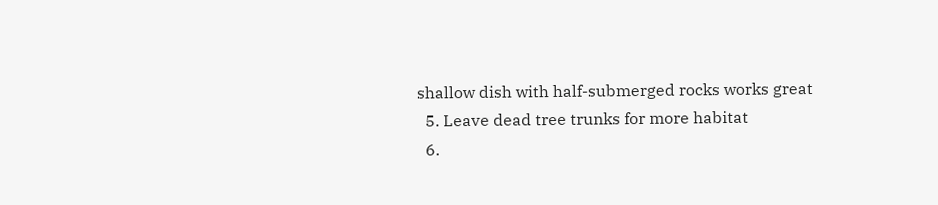shallow dish with half-submerged rocks works great
  5. Leave dead tree trunks for more habitat
  6.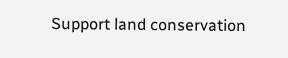Support land conservation